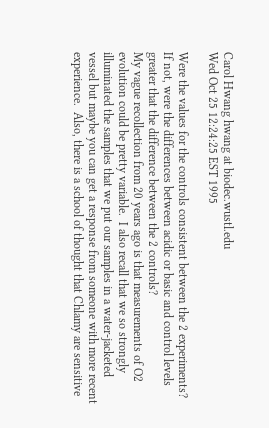Carol Hwang hwang at biodec.wustl.edu
Wed Oct 25 12:24:25 EST 1995

Were the values for the controls consistent between the 2 experiments?
If not, were the differences between acidic or basic and control levels
greater that the difference between the 2 controls?
My vague recollection from 20 years ago is that measurements of O2
evolution could be pretty variable.  I also recall that we so strongly
illuminated the samples that we put our samples in a water-jacketed
vessel but maybe you can get a response from someone with more recent
experience.  Also, there is a school of thought that Chlamy are sensitive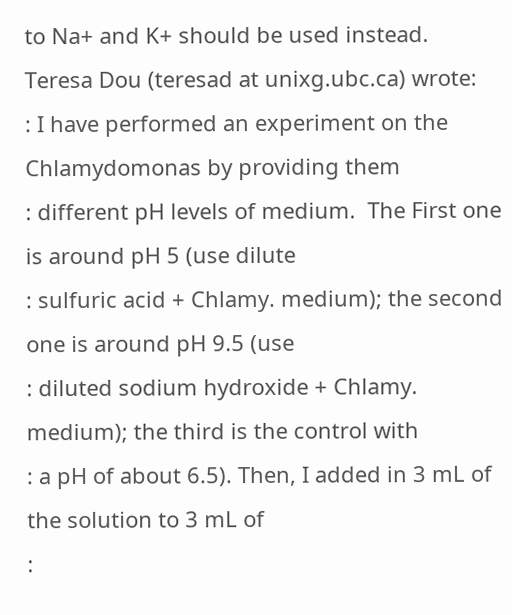to Na+ and K+ should be used instead.
Teresa Dou (teresad at unixg.ubc.ca) wrote:
: I have performed an experiment on the Chlamydomonas by providing them
: different pH levels of medium.  The First one is around pH 5 (use dilute
: sulfuric acid + Chlamy. medium); the second one is around pH 9.5 (use
: diluted sodium hydroxide + Chlamy. medium); the third is the control with
: a pH of about 6.5). Then, I added in 3 mL of the solution to 3 mL of
: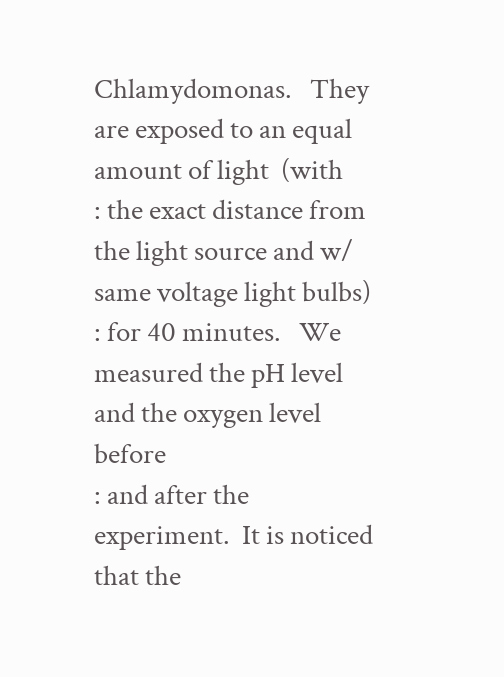Chlamydomonas.   They are exposed to an equal amount of light  (with
: the exact distance from the light source and w/ same voltage light bulbs)
: for 40 minutes.   We measured the pH level and the oxygen level before
: and after the experiment.  It is noticed that the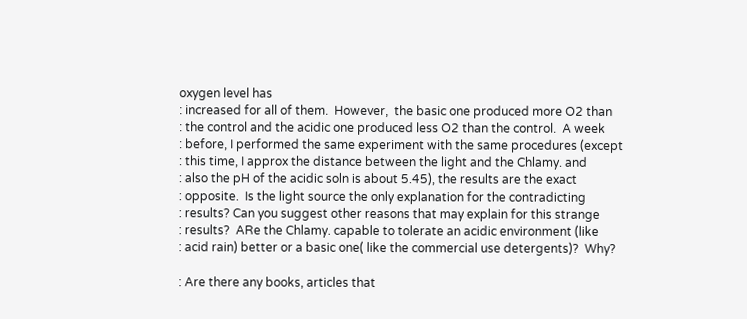oxygen level has
: increased for all of them.  However,  the basic one produced more O2 than
: the control and the acidic one produced less O2 than the control.  A week
: before, I performed the same experiment with the same procedures (except
: this time, I approx the distance between the light and the Chlamy. and
: also the pH of the acidic soln is about 5.45), the results are the exact
: opposite.  Is the light source the only explanation for the contradicting
: results? Can you suggest other reasons that may explain for this strange
: results?  ARe the Chlamy. capable to tolerate an acidic environment (like
: acid rain) better or a basic one( like the commercial use detergents)?  Why?

: Are there any books, articles that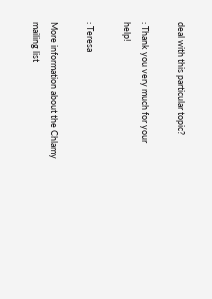deal with this particular topic?

: Thank you very much for your help!

: Teresa

More information about the Chlamy mailing list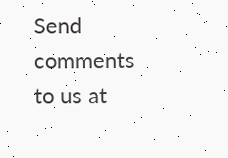Send comments to us at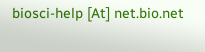biosci-help [At] net.bio.net